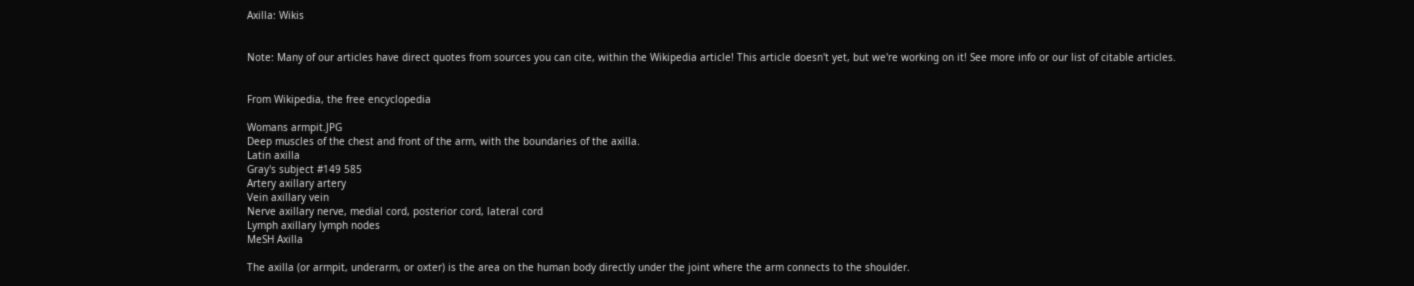Axilla: Wikis


Note: Many of our articles have direct quotes from sources you can cite, within the Wikipedia article! This article doesn't yet, but we're working on it! See more info or our list of citable articles.


From Wikipedia, the free encyclopedia

Womans armpit.JPG
Deep muscles of the chest and front of the arm, with the boundaries of the axilla.
Latin axilla
Gray's subject #149 585
Artery axillary artery
Vein axillary vein
Nerve axillary nerve, medial cord, posterior cord, lateral cord
Lymph axillary lymph nodes
MeSH Axilla

The axilla (or armpit, underarm, or oxter) is the area on the human body directly under the joint where the arm connects to the shoulder.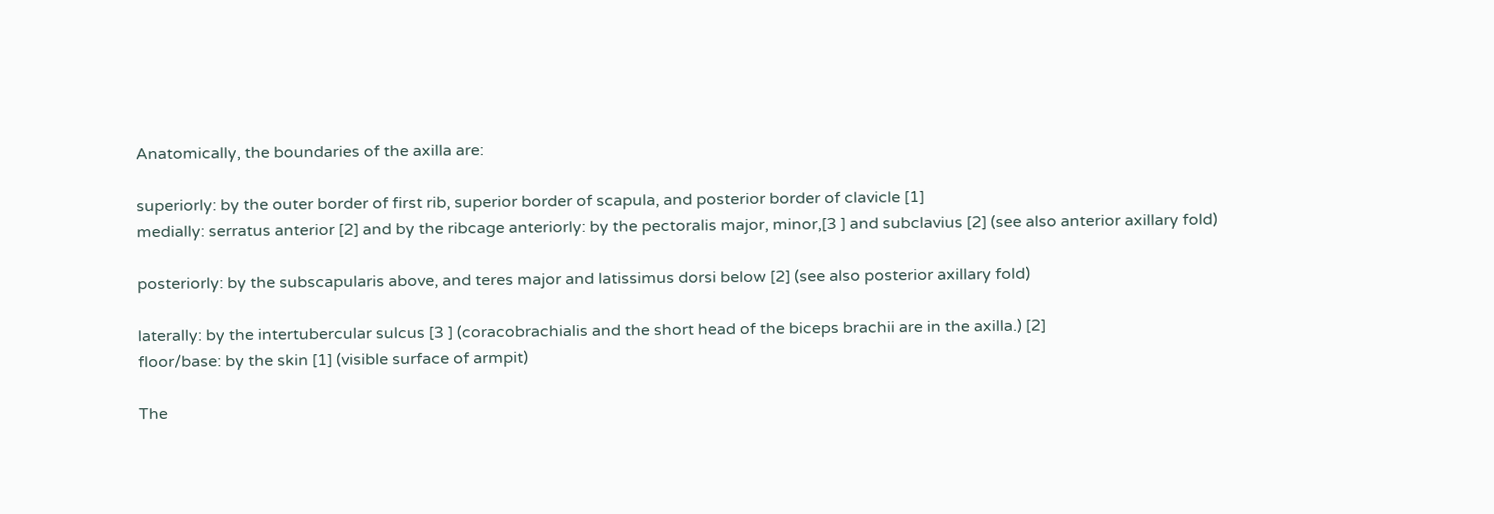Anatomically, the boundaries of the axilla are:

superiorly: by the outer border of first rib, superior border of scapula, and posterior border of clavicle [1]
medially: serratus anterior [2] and by the ribcage anteriorly: by the pectoralis major, minor,[3 ] and subclavius [2] (see also anterior axillary fold)

posteriorly: by the subscapularis above, and teres major and latissimus dorsi below [2] (see also posterior axillary fold)

laterally: by the intertubercular sulcus [3 ] (coracobrachialis and the short head of the biceps brachii are in the axilla.) [2]
floor/base: by the skin [1] (visible surface of armpit)

The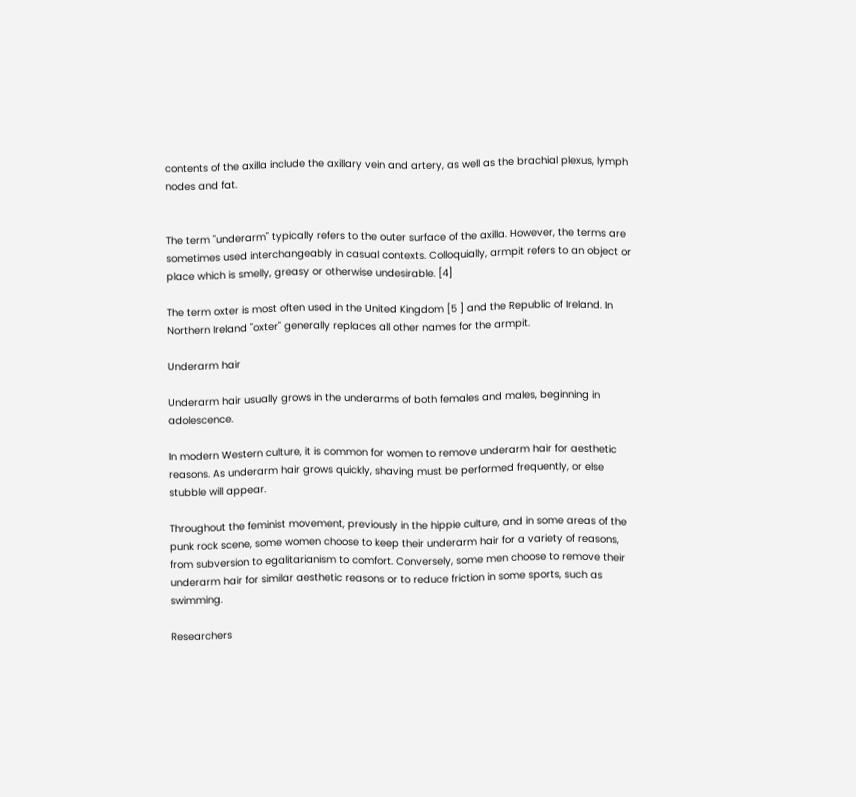contents of the axilla include the axillary vein and artery, as well as the brachial plexus, lymph nodes and fat.


The term "underarm" typically refers to the outer surface of the axilla. However, the terms are sometimes used interchangeably in casual contexts. Colloquially, armpit refers to an object or place which is smelly, greasy or otherwise undesirable. [4]

The term oxter is most often used in the United Kingdom [5 ] and the Republic of Ireland. In Northern Ireland "oxter" generally replaces all other names for the armpit.

Underarm hair

Underarm hair usually grows in the underarms of both females and males, beginning in adolescence.

In modern Western culture, it is common for women to remove underarm hair for aesthetic reasons. As underarm hair grows quickly, shaving must be performed frequently, or else stubble will appear.

Throughout the feminist movement, previously in the hippie culture, and in some areas of the punk rock scene, some women choose to keep their underarm hair for a variety of reasons, from subversion to egalitarianism to comfort. Conversely, some men choose to remove their underarm hair for similar aesthetic reasons or to reduce friction in some sports, such as swimming.

Researchers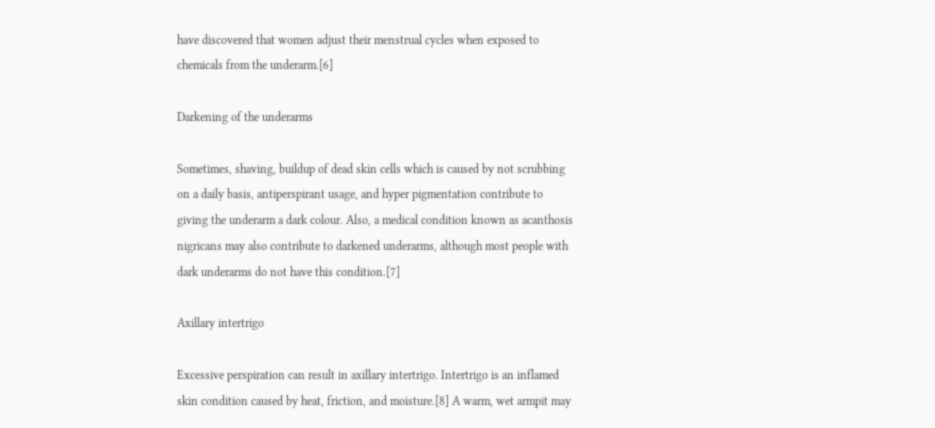have discovered that women adjust their menstrual cycles when exposed to chemicals from the underarm.[6]

Darkening of the underarms

Sometimes, shaving, buildup of dead skin cells which is caused by not scrubbing on a daily basis, antiperspirant usage, and hyper pigmentation contribute to giving the underarm a dark colour. Also, a medical condition known as acanthosis nigricans may also contribute to darkened underarms, although most people with dark underarms do not have this condition.[7]

Axillary intertrigo

Excessive perspiration can result in axillary intertrigo. Intertrigo is an inflamed skin condition caused by heat, friction, and moisture.[8] A warm, wet armpit may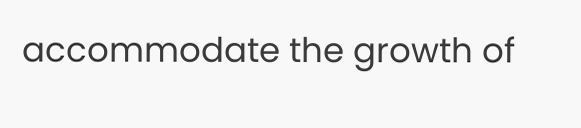accommodate the growth of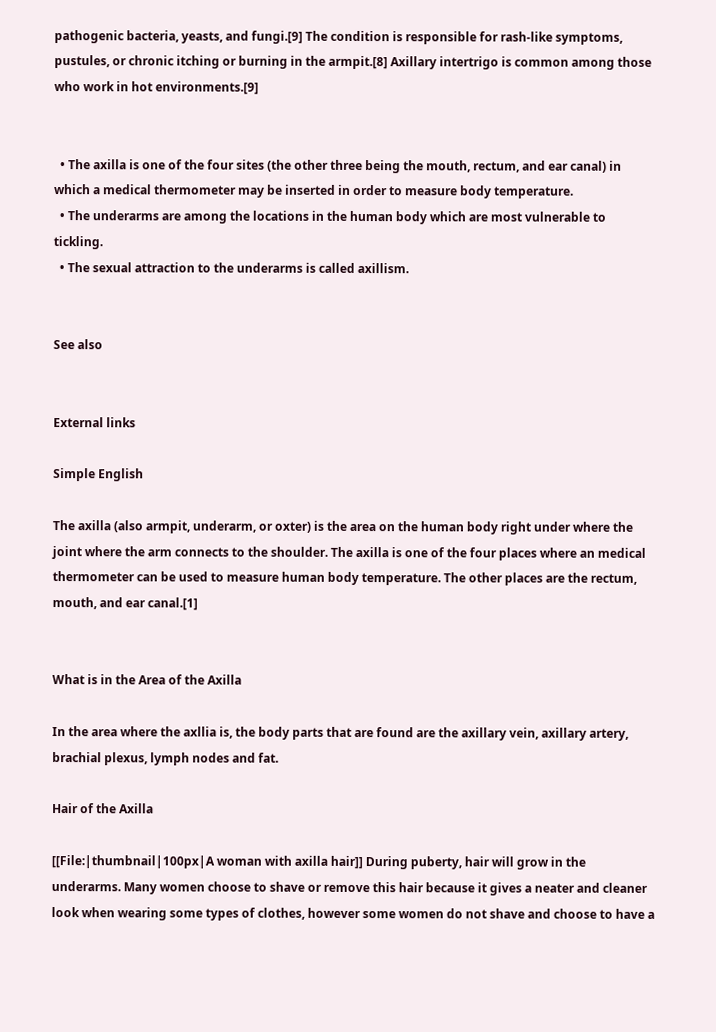pathogenic bacteria, yeasts, and fungi.[9] The condition is responsible for rash-like symptoms, pustules, or chronic itching or burning in the armpit.[8] Axillary intertrigo is common among those who work in hot environments.[9]


  • The axilla is one of the four sites (the other three being the mouth, rectum, and ear canal) in which a medical thermometer may be inserted in order to measure body temperature.
  • The underarms are among the locations in the human body which are most vulnerable to tickling.
  • The sexual attraction to the underarms is called axillism.


See also


External links

Simple English

The axilla (also armpit, underarm, or oxter) is the area on the human body right under where the joint where the arm connects to the shoulder. The axilla is one of the four places where an medical thermometer can be used to measure human body temperature. The other places are the rectum, mouth, and ear canal.[1]


What is in the Area of the Axilla

In the area where the axllia is, the body parts that are found are the axillary vein, axillary artery, brachial plexus, lymph nodes and fat.

Hair of the Axilla

[[File:|thumbnail|100px|A woman with axilla hair]] During puberty, hair will grow in the underarms. Many women choose to shave or remove this hair because it gives a neater and cleaner look when wearing some types of clothes, however some women do not shave and choose to have a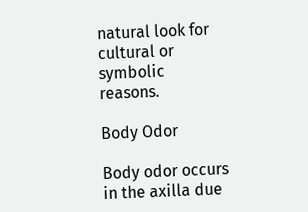natural look for cultural or symbolic reasons.

Body Odor

Body odor occurs in the axilla due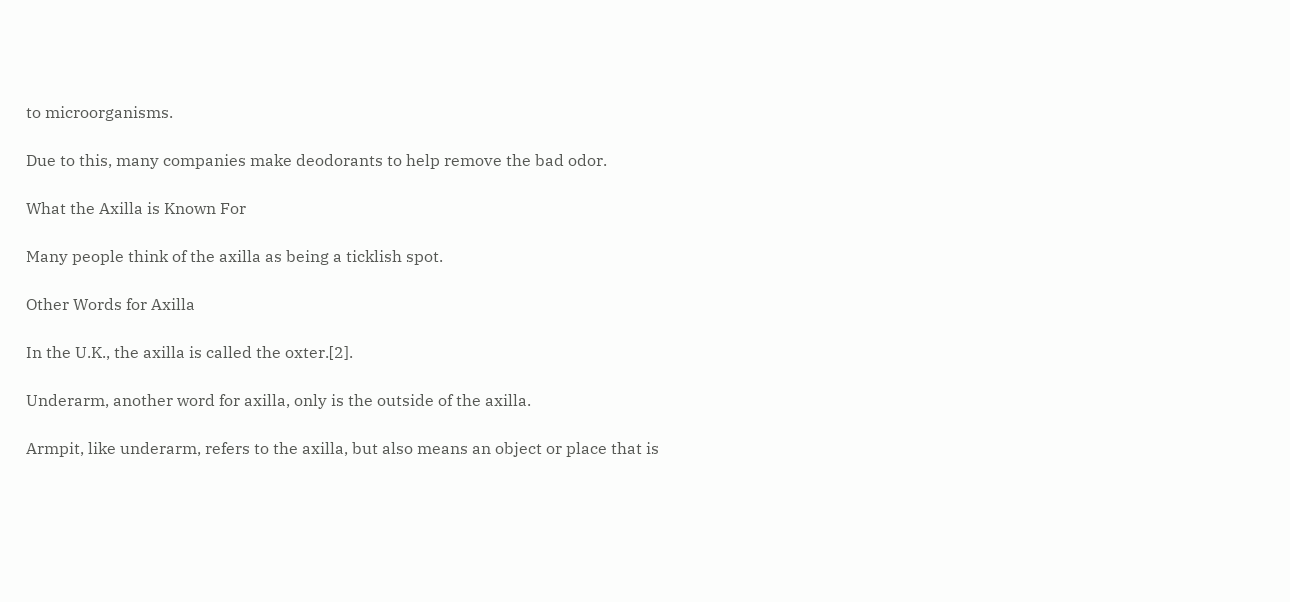to microorganisms.

Due to this, many companies make deodorants to help remove the bad odor.

What the Axilla is Known For

Many people think of the axilla as being a ticklish spot.

Other Words for Axilla

In the U.K., the axilla is called the oxter.[2].

Underarm, another word for axilla, only is the outside of the axilla.

Armpit, like underarm, refers to the axilla, but also means an object or place that is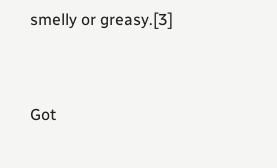smelly or greasy.[3]



Got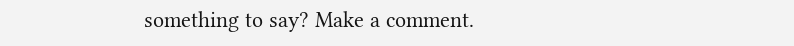something to say? Make a comment.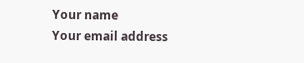Your name
Your email address